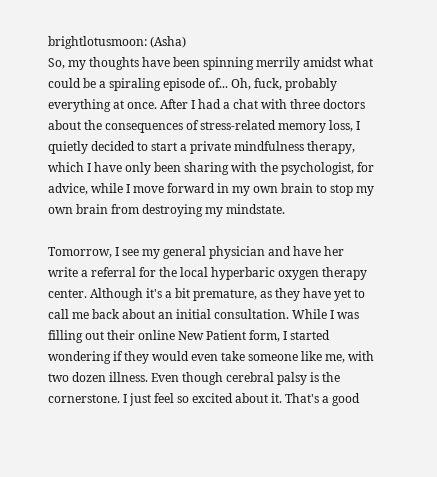brightlotusmoon: (Asha)
So, my thoughts have been spinning merrily amidst what could be a spiraling episode of... Oh, fuck, probably everything at once. After I had a chat with three doctors about the consequences of stress-related memory loss, I quietly decided to start a private mindfulness therapy, which I have only been sharing with the psychologist, for advice, while I move forward in my own brain to stop my own brain from destroying my mindstate.

Tomorrow, I see my general physician and have her write a referral for the local hyperbaric oxygen therapy center. Although it's a bit premature, as they have yet to call me back about an initial consultation. While I was filling out their online New Patient form, I started wondering if they would even take someone like me, with two dozen illness. Even though cerebral palsy is the cornerstone. I just feel so excited about it. That's a good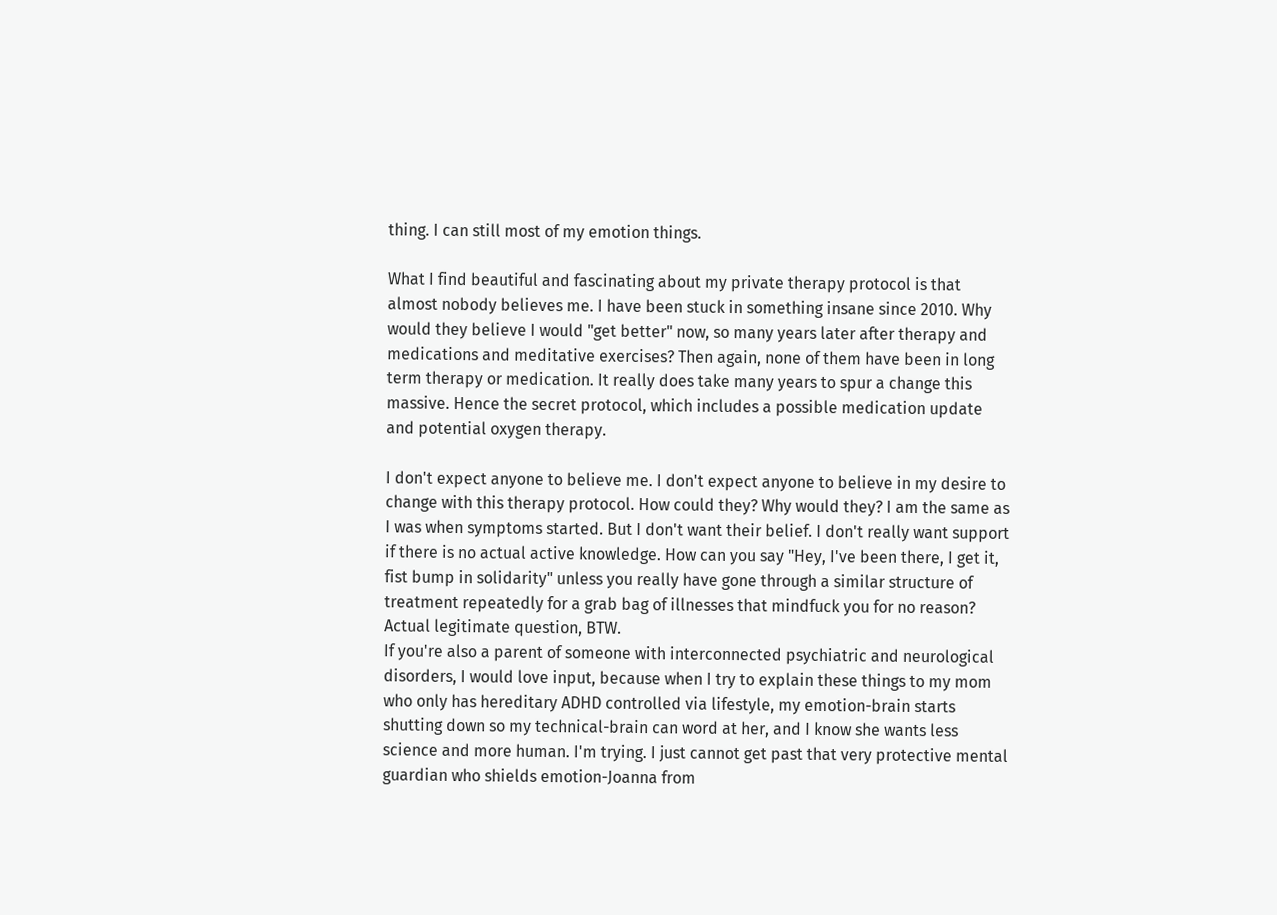thing. I can still most of my emotion things.

What I find beautiful and fascinating about my private therapy protocol is that almost nobody believes me. I have been stuck in something insane since 2010. Why would they believe I would "get better" now, so many years later after therapy and medications and meditative exercises? Then again, none of them have been in long term therapy or medication. It really does take many years to spur a change this massive. Hence the secret protocol, which includes a possible medication update and potential oxygen therapy.

I don't expect anyone to believe me. I don't expect anyone to believe in my desire to change with this therapy protocol. How could they? Why would they? I am the same as I was when symptoms started. But I don't want their belief. I don't really want support if there is no actual active knowledge. How can you say "Hey, I've been there, I get it, fist bump in solidarity" unless you really have gone through a similar structure of treatment repeatedly for a grab bag of illnesses that mindfuck you for no reason?
Actual legitimate question, BTW.
If you're also a parent of someone with interconnected psychiatric and neurological disorders, I would love input, because when I try to explain these things to my mom who only has hereditary ADHD controlled via lifestyle, my emotion-brain starts shutting down so my technical-brain can word at her, and I know she wants less science and more human. I'm trying. I just cannot get past that very protective mental guardian who shields emotion-Joanna from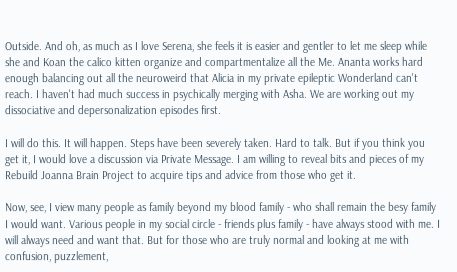Outside. And oh, as much as I love Serena, she feels it is easier and gentler to let me sleep while she and Koan the calico kitten organize and compartmentalize all the Me. Ananta works hard enough balancing out all the neuroweird that Alicia in my private epileptic Wonderland can't reach. I haven't had much success in psychically merging with Asha. We are working out my dissociative and depersonalization episodes first.

I will do this. It will happen. Steps have been severely taken. Hard to talk. But if you think you get it, I would love a discussion via Private Message. I am willing to reveal bits and pieces of my Rebuild Joanna Brain Project to acquire tips and advice from those who get it.

Now, see, I view many people as family beyond my blood family - who shall remain the besy family I would want. Various people in my social circle - friends plus family - have always stood with me. I will always need and want that. But for those who are truly normal and looking at me with confusion, puzzlement,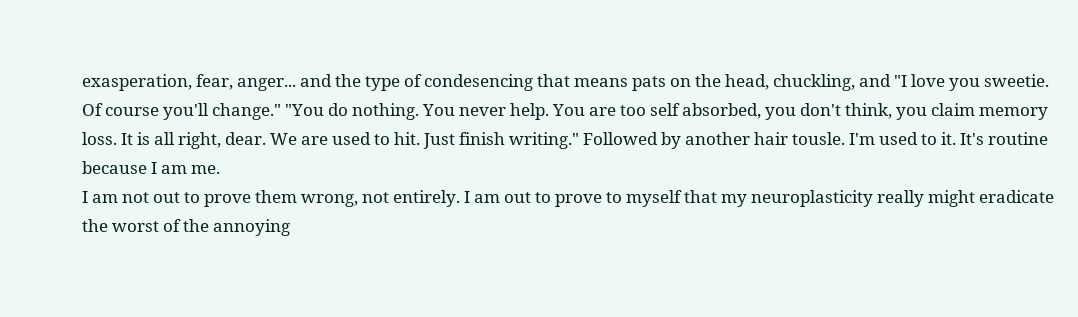exasperation, fear, anger... and the type of condesencing that means pats on the head, chuckling, and "I love you sweetie. Of course you'll change." "You do nothing. You never help. You are too self absorbed, you don't think, you claim memory loss. It is all right, dear. We are used to hit. Just finish writing." Followed by another hair tousle. I'm used to it. It's routine because I am me.
I am not out to prove them wrong, not entirely. I am out to prove to myself that my neuroplasticity really might eradicate the worst of the annoying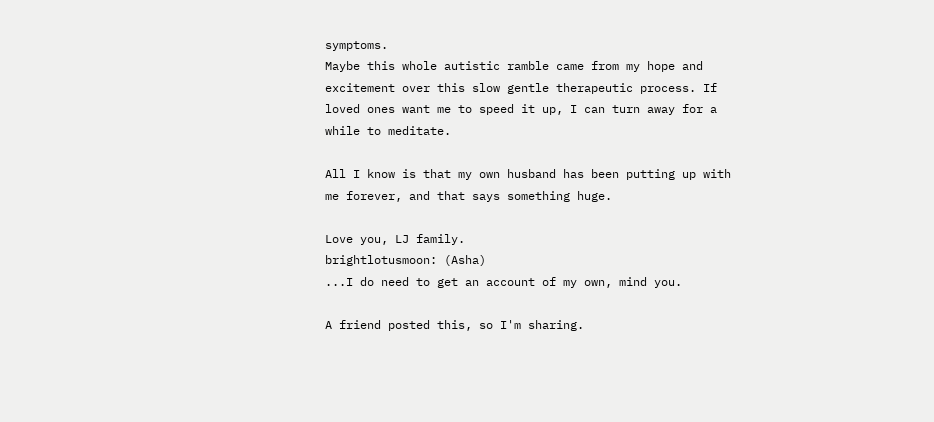symptoms.
Maybe this whole autistic ramble came from my hope and excitement over this slow gentle therapeutic process. If loved ones want me to speed it up, I can turn away for a while to meditate.

All I know is that my own husband has been putting up with me forever, and that says something huge.

Love you, LJ family.
brightlotusmoon: (Asha)
...I do need to get an account of my own, mind you.

A friend posted this, so I'm sharing.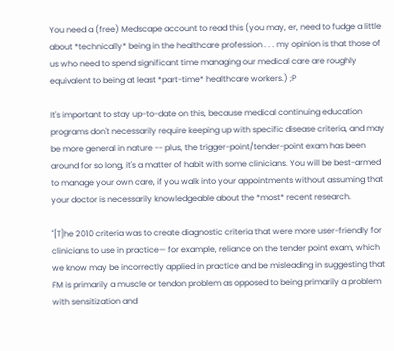You need a (free) Medscape account to read this (you may, er, need to fudge a little about *technically* being in the healthcare profession . . . my opinion is that those of us who need to spend significant time managing our medical care are roughly equivalent to being at least *part-time* healthcare workers.) ;P

It's important to stay up-to-date on this, because medical continuing education programs don't necessarily require keeping up with specific disease criteria, and may be more general in nature -- plus, the trigger-point/tender-point exam has been around for so long, it's a matter of habit with some clinicians. You will be best-armed to manage your own care, if you walk into your appointments without assuming that your doctor is necessarily knowledgeable about the *most* recent research.

"[T]he 2010 criteria was to create diagnostic criteria that were more user-friendly for clinicians to use in practice— for example, reliance on the tender point exam, which we know may be incorrectly applied in practice and be misleading in suggesting that FM is primarily a muscle or tendon problem as opposed to being primarily a problem with sensitization and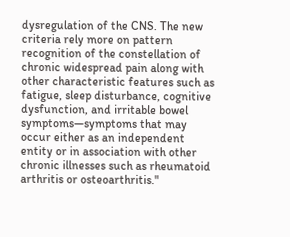dysregulation of the CNS. The new criteria rely more on pattern recognition of the constellation of chronic widespread pain along with other characteristic features such as fatigue, sleep disturbance, cognitive dysfunction, and irritable bowel symptoms—symptoms that may occur either as an independent entity or in association with other chronic illnesses such as rheumatoid arthritis or osteoarthritis."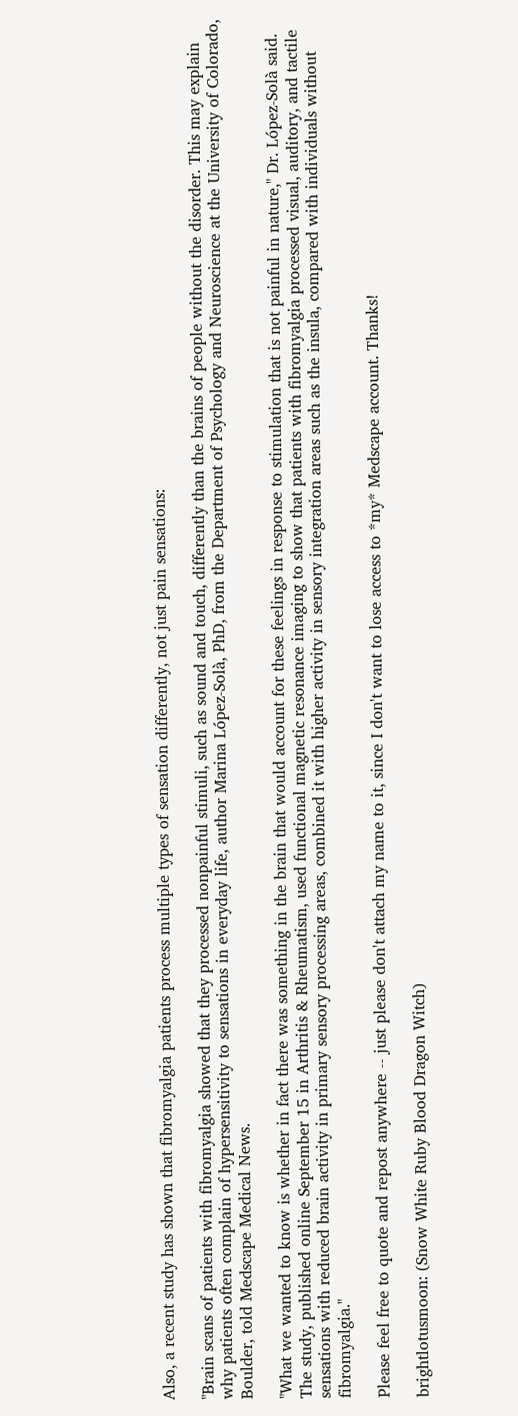Also, a recent study has shown that fibromyalgia patients process multiple types of sensation differently, not just pain sensations:

"Brain scans of patients with fibromyalgia showed that they processed nonpainful stimuli, such as sound and touch, differently than the brains of people without the disorder. This may explain why patients often complain of hypersensitivity to sensations in everyday life, author Marina López-Solà, PhD, from the Department of Psychology and Neuroscience at the University of Colorado, Boulder, told Medscape Medical News.

"What we wanted to know is whether in fact there was something in the brain that would account for these feelings in response to stimulation that is not painful in nature," Dr. López-Solà said. The study, published online September 15 in Arthritis & Rheumatism, used functional magnetic resonance imaging to show that patients with fibromyalgia processed visual, auditory, and tactile sensations with reduced brain activity in primary sensory processing areas, combined it with higher activity in sensory integration areas such as the insula, compared with individuals without fibromyalgia."

Please feel free to quote and repost anywhere -- just please don't attach my name to it, since I don't want to lose access to *my* Medscape account. Thanks!

brightlotusmoon: (Snow White Ruby Blood Dragon Witch)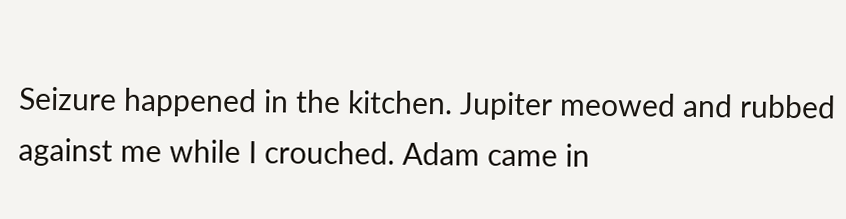Seizure happened in the kitchen. Jupiter meowed and rubbed against me while I crouched. Adam came in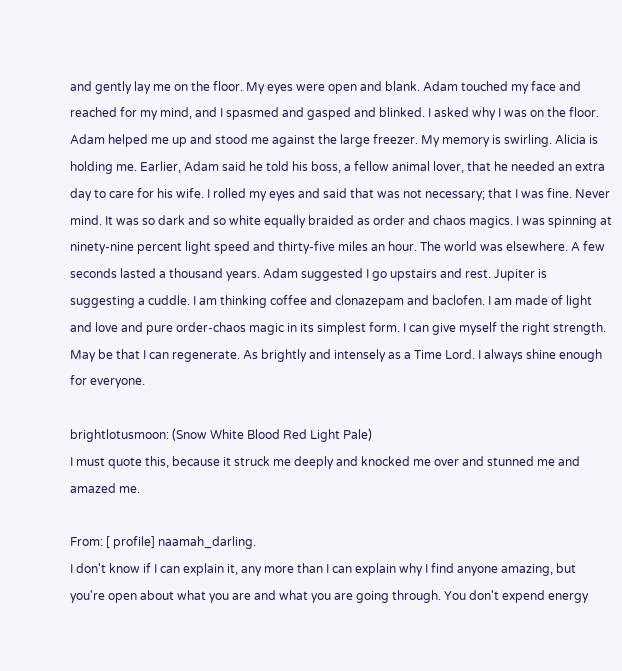and gently lay me on the floor. My eyes were open and blank. Adam touched my face and reached for my mind, and I spasmed and gasped and blinked. I asked why I was on the floor. Adam helped me up and stood me against the large freezer. My memory is swirling. Alicia is holding me. Earlier, Adam said he told his boss, a fellow animal lover, that he needed an extra day to care for his wife. I rolled my eyes and said that was not necessary; that I was fine. Never mind. It was so dark and so white equally braided as order and chaos magics. I was spinning at ninety-nine percent light speed and thirty-five miles an hour. The world was elsewhere. A few seconds lasted a thousand years. Adam suggested I go upstairs and rest. Jupiter is suggesting a cuddle. I am thinking coffee and clonazepam and baclofen. I am made of light and love and pure order-chaos magic in its simplest form. I can give myself the right strength. May be that I can regenerate. As brightly and intensely as a Time Lord. I always shine enough for everyone.

brightlotusmoon: (Snow White Blood Red Light Pale)
I must quote this, because it struck me deeply and knocked me over and stunned me and amazed me.

From: [ profile] naamah_darling.
I don't know if I can explain it, any more than I can explain why I find anyone amazing, but you're open about what you are and what you are going through. You don't expend energy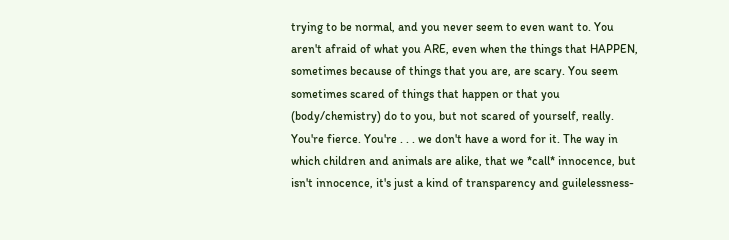trying to be normal, and you never seem to even want to. You aren't afraid of what you ARE, even when the things that HAPPEN, sometimes because of things that you are, are scary. You seem sometimes scared of things that happen or that you (body/chemistry) do to you, but not scared of yourself, really. You're fierce. You're . . . we don't have a word for it. The way in which children and animals are alike, that we *call* innocence, but isn't innocence, it's just a kind of transparency and guilelessness-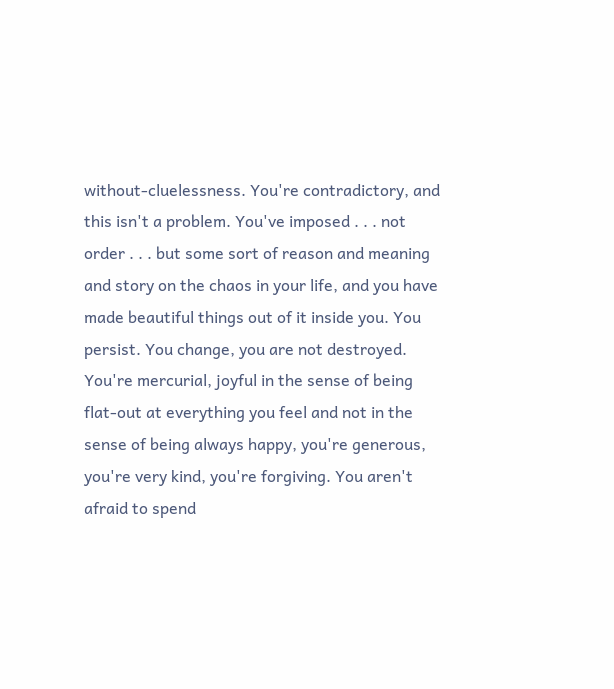without-cluelessness. You're contradictory, and this isn't a problem. You've imposed . . . not order . . . but some sort of reason and meaning and story on the chaos in your life, and you have made beautiful things out of it inside you. You persist. You change, you are not destroyed. You're mercurial, joyful in the sense of being flat-out at everything you feel and not in the sense of being always happy, you're generous, you're very kind, you're forgiving. You aren't afraid to spend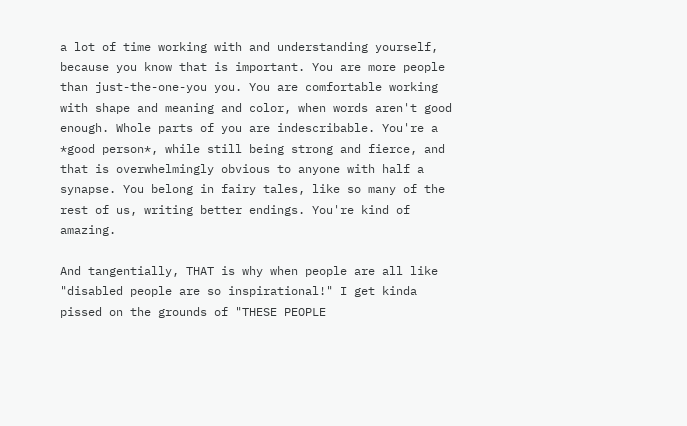a lot of time working with and understanding yourself, because you know that is important. You are more people than just-the-one-you you. You are comfortable working with shape and meaning and color, when words aren't good enough. Whole parts of you are indescribable. You're a *good person*, while still being strong and fierce, and that is overwhelmingly obvious to anyone with half a synapse. You belong in fairy tales, like so many of the rest of us, writing better endings. You're kind of amazing.

And tangentially, THAT is why when people are all like "disabled people are so inspirational!" I get kinda pissed on the grounds of "THESE PEOPLE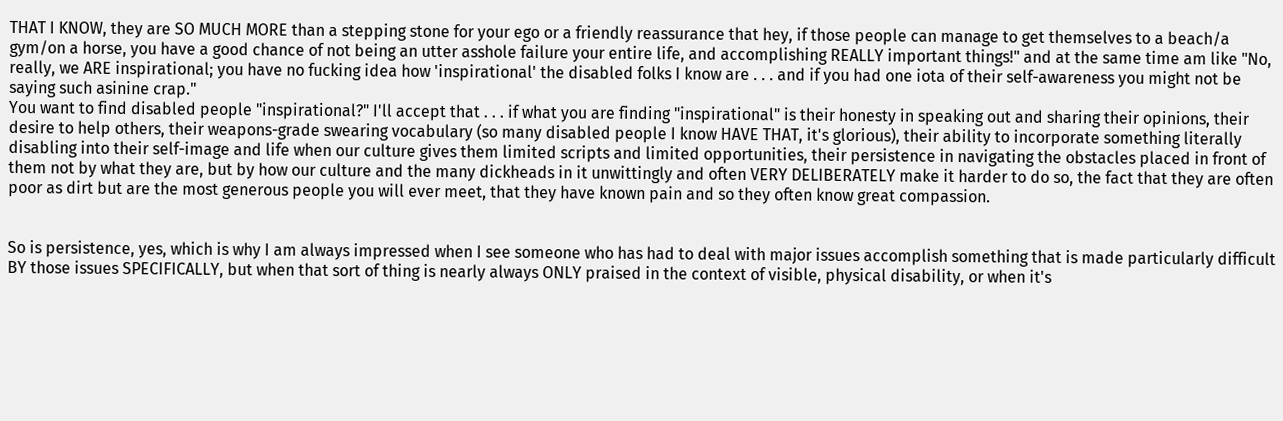THAT I KNOW, they are SO MUCH MORE than a stepping stone for your ego or a friendly reassurance that hey, if those people can manage to get themselves to a beach/a gym/on a horse, you have a good chance of not being an utter asshole failure your entire life, and accomplishing REALLY important things!" and at the same time am like "No, really, we ARE inspirational; you have no fucking idea how 'inspirational' the disabled folks I know are . . . and if you had one iota of their self-awareness you might not be saying such asinine crap."
You want to find disabled people "inspirational?" I'll accept that . . . if what you are finding "inspirational" is their honesty in speaking out and sharing their opinions, their desire to help others, their weapons-grade swearing vocabulary (so many disabled people I know HAVE THAT, it's glorious), their ability to incorporate something literally disabling into their self-image and life when our culture gives them limited scripts and limited opportunities, their persistence in navigating the obstacles placed in front of them not by what they are, but by how our culture and the many dickheads in it unwittingly and often VERY DELIBERATELY make it harder to do so, the fact that they are often poor as dirt but are the most generous people you will ever meet, that they have known pain and so they often know great compassion.


So is persistence, yes, which is why I am always impressed when I see someone who has had to deal with major issues accomplish something that is made particularly difficult BY those issues SPECIFICALLY, but when that sort of thing is nearly always ONLY praised in the context of visible, physical disability, or when it's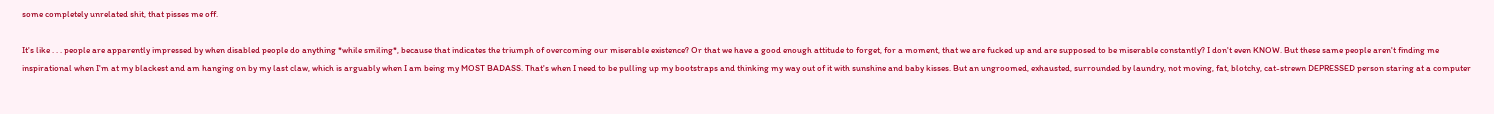some completely unrelated shit, that pisses me off.

It's like . . . people are apparently impressed by when disabled people do anything *while smiling*, because that indicates the triumph of overcoming our miserable existence? Or that we have a good enough attitude to forget, for a moment, that we are fucked up and are supposed to be miserable constantly? I don't even KNOW. But these same people aren't finding me inspirational when I'm at my blackest and am hanging on by my last claw, which is arguably when I am being my MOST BADASS. That's when I need to be pulling up my bootstraps and thinking my way out of it with sunshine and baby kisses. But an ungroomed, exhausted, surrounded by laundry, not moving, fat, blotchy, cat-strewn DEPRESSED person staring at a computer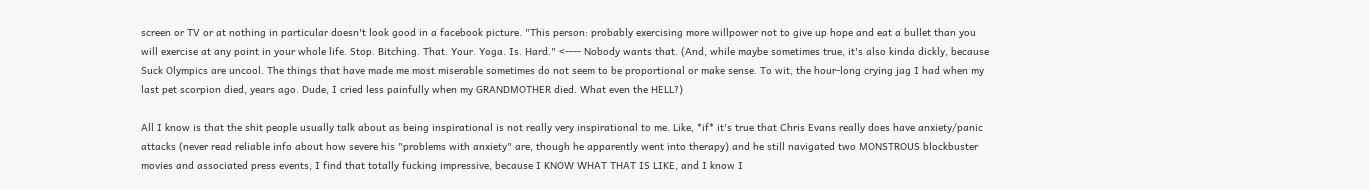screen or TV or at nothing in particular doesn't look good in a facebook picture. "This person: probably exercising more willpower not to give up hope and eat a bullet than you will exercise at any point in your whole life. Stop. Bitching. That. Your. Yoga. Is. Hard." <---- Nobody wants that. (And, while maybe sometimes true, it's also kinda dickly, because Suck Olympics are uncool. The things that have made me most miserable sometimes do not seem to be proportional or make sense. To wit, the hour-long crying jag I had when my last pet scorpion died, years ago. Dude, I cried less painfully when my GRANDMOTHER died. What even the HELL?)

All I know is that the shit people usually talk about as being inspirational is not really very inspirational to me. Like, *if* it's true that Chris Evans really does have anxiety/panic attacks (never read reliable info about how severe his "problems with anxiety" are, though he apparently went into therapy) and he still navigated two MONSTROUS blockbuster movies and associated press events, I find that totally fucking impressive, because I KNOW WHAT THAT IS LIKE, and I know I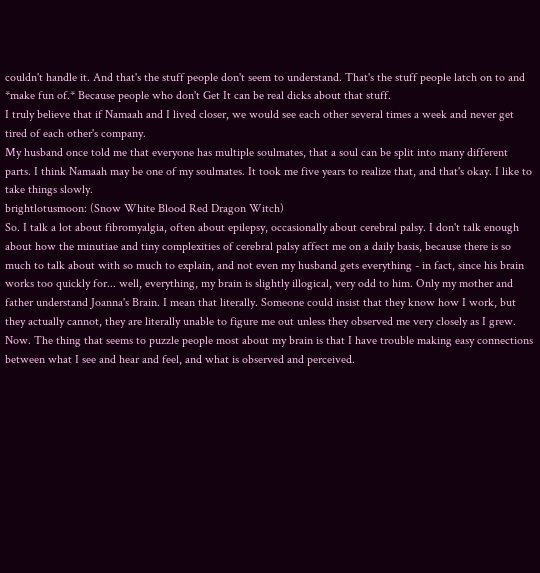couldn't handle it. And that's the stuff people don't seem to understand. That's the stuff people latch on to and *make fun of.* Because people who don't Get It can be real dicks about that stuff.
I truly believe that if Namaah and I lived closer, we would see each other several times a week and never get tired of each other's company.
My husband once told me that everyone has multiple soulmates, that a soul can be split into many different parts. I think Namaah may be one of my soulmates. It took me five years to realize that, and that's okay. I like to take things slowly.
brightlotusmoon: (Snow White Blood Red Dragon Witch)
So. I talk a lot about fibromyalgia, often about epilepsy, occasionally about cerebral palsy. I don't talk enough about how the minutiae and tiny complexities of cerebral palsy affect me on a daily basis, because there is so much to talk about with so much to explain, and not even my husband gets everything - in fact, since his brain works too quickly for... well, everything, my brain is slightly illogical, very odd to him. Only my mother and father understand Joanna's Brain. I mean that literally. Someone could insist that they know how I work, but they actually cannot, they are literally unable to figure me out unless they observed me very closely as I grew.
Now. The thing that seems to puzzle people most about my brain is that I have trouble making easy connections between what I see and hear and feel, and what is observed and perceived.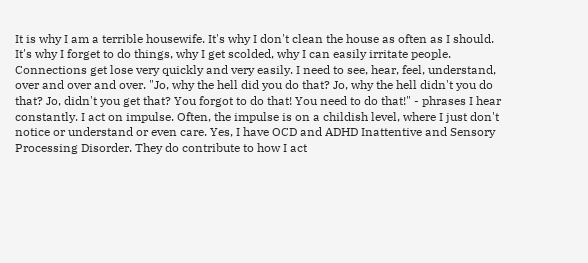It is why I am a terrible housewife. It's why I don't clean the house as often as I should. It's why I forget to do things, why I get scolded, why I can easily irritate people. Connections get lose very quickly and very easily. I need to see, hear, feel, understand, over and over and over. "Jo, why the hell did you do that? Jo, why the hell didn't you do that? Jo, didn't you get that? You forgot to do that! You need to do that!" - phrases I hear constantly. I act on impulse. Often, the impulse is on a childish level, where I just don't notice or understand or even care. Yes, I have OCD and ADHD Inattentive and Sensory Processing Disorder. They do contribute to how I act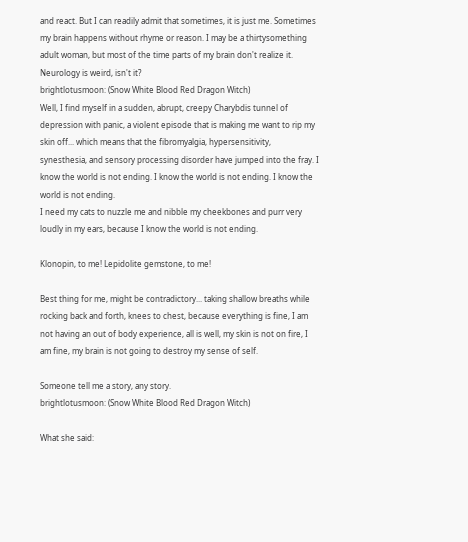and react. But I can readily admit that sometimes, it is just me. Sometimes my brain happens without rhyme or reason. I may be a thirtysomething adult woman, but most of the time parts of my brain don't realize it.
Neurology is weird, isn't it?
brightlotusmoon: (Snow White Blood Red Dragon Witch)
Well, I find myself in a sudden, abrupt, creepy Charybdis tunnel of depression with panic, a violent episode that is making me want to rip my skin off... which means that the fibromyalgia, hypersensitivity, synesthesia, and sensory processing disorder have jumped into the fray. I know the world is not ending. I know the world is not ending. I know the world is not ending.
I need my cats to nuzzle me and nibble my cheekbones and purr very loudly in my ears, because I know the world is not ending.

Klonopin, to me! Lepidolite gemstone, to me!

Best thing for me, might be contradictory... taking shallow breaths while rocking back and forth, knees to chest, because everything is fine, I am not having an out of body experience, all is well, my skin is not on fire, I am fine, my brain is not going to destroy my sense of self.

Someone tell me a story, any story.
brightlotusmoon: (Snow White Blood Red Dragon Witch)

What she said: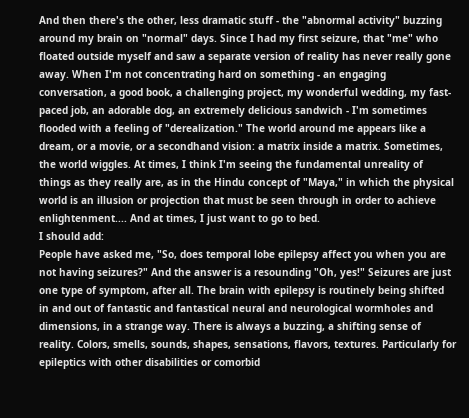And then there's the other, less dramatic stuff - the "abnormal activity" buzzing around my brain on "normal" days. Since I had my first seizure, that "me" who floated outside myself and saw a separate version of reality has never really gone away. When I'm not concentrating hard on something - an engaging conversation, a good book, a challenging project, my wonderful wedding, my fast-paced job, an adorable dog, an extremely delicious sandwich - I'm sometimes flooded with a feeling of "derealization." The world around me appears like a dream, or a movie, or a secondhand vision: a matrix inside a matrix. Sometimes, the world wiggles. At times, I think I'm seeing the fundamental unreality of things as they really are, as in the Hindu concept of "Maya," in which the physical world is an illusion or projection that must be seen through in order to achieve enlightenment.... And at times, I just want to go to bed.
I should add:
People have asked me, "So, does temporal lobe epilepsy affect you when you are not having seizures?" And the answer is a resounding "Oh, yes!" Seizures are just one type of symptom, after all. The brain with epilepsy is routinely being shifted in and out of fantastic and fantastical neural and neurological wormholes and dimensions, in a strange way. There is always a buzzing, a shifting sense of reality. Colors, smells, sounds, shapes, sensations, flavors, textures. Particularly for epileptics with other disabilities or comorbid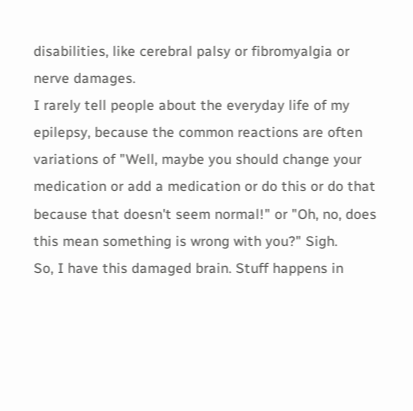disabilities, like cerebral palsy or fibromyalgia or nerve damages.
I rarely tell people about the everyday life of my epilepsy, because the common reactions are often variations of "Well, maybe you should change your medication or add a medication or do this or do that because that doesn't seem normal!" or "Oh, no, does this mean something is wrong with you?" Sigh.
So, I have this damaged brain. Stuff happens in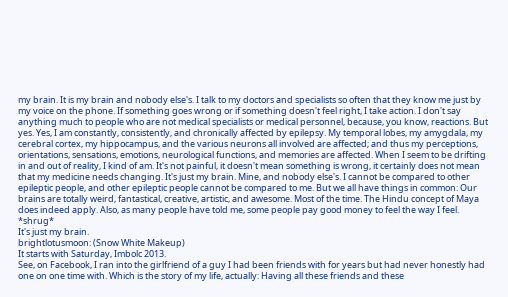my brain. It is my brain and nobody else's. I talk to my doctors and specialists so often that they know me just by my voice on the phone. If something goes wrong or if something doesn't feel right, I take action. I don't say anything much to people who are not medical specialists or medical personnel, because, you know, reactions. But yes. Yes, I am constantly, consistently, and chronically affected by epilepsy. My temporal lobes, my amygdala, my cerebral cortex, my hippocampus, and the various neurons all involved are affected; and thus my perceptions, orientations, sensations, emotions, neurological functions, and memories are affected. When I seem to be drifting in and out of reality, I kind of am. It's not painful, it doesn't mean something is wrong, it certainly does not mean that my medicine needs changing. It's just my brain. Mine, and nobody else's. I cannot be compared to other epileptic people, and other epileptic people cannot be compared to me. But we all have things in common: Our brains are totally weird, fantastical, creative, artistic, and awesome. Most of the time. The Hindu concept of Maya does indeed apply. Also, as many people have told me, some people pay good money to feel the way I feel. *shrug*
It's just my brain.
brightlotusmoon: (Snow White Makeup)
It starts with Saturday, Imbolc 2013.
See, on Facebook, I ran into the girlfriend of a guy I had been friends with for years but had never honestly had one on one time with. Which is the story of my life, actually: Having all these friends and these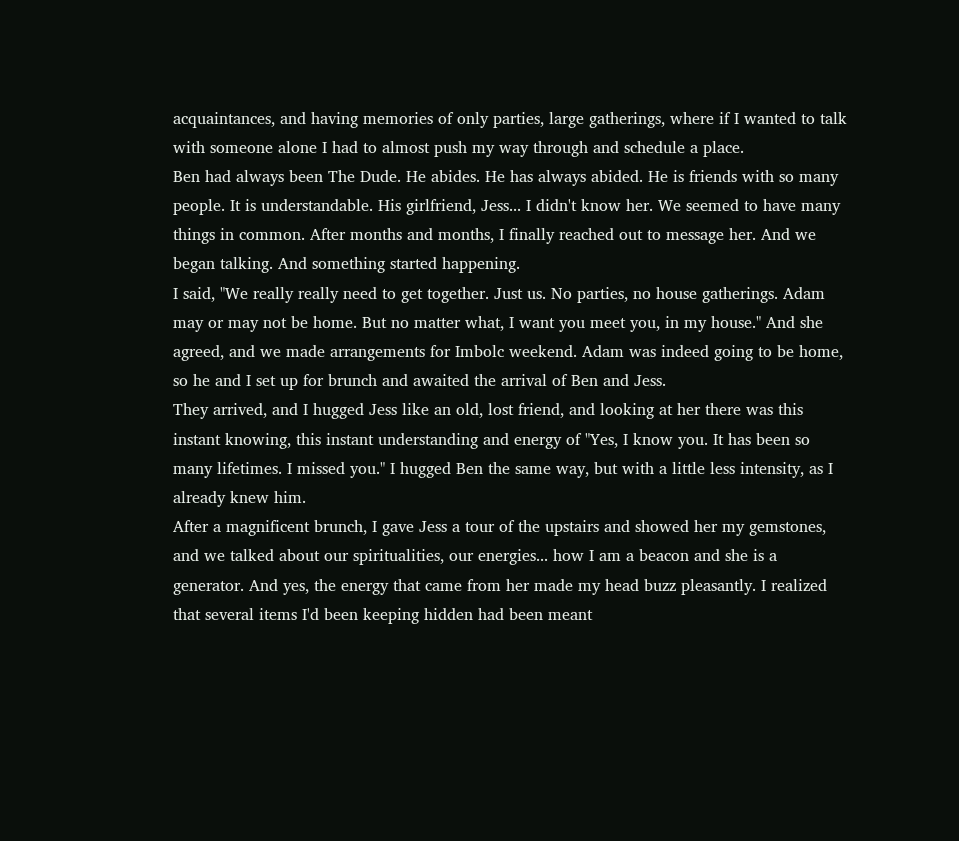acquaintances, and having memories of only parties, large gatherings, where if I wanted to talk with someone alone I had to almost push my way through and schedule a place.
Ben had always been The Dude. He abides. He has always abided. He is friends with so many people. It is understandable. His girlfriend, Jess... I didn't know her. We seemed to have many things in common. After months and months, I finally reached out to message her. And we began talking. And something started happening.
I said, "We really really need to get together. Just us. No parties, no house gatherings. Adam may or may not be home. But no matter what, I want you meet you, in my house." And she agreed, and we made arrangements for Imbolc weekend. Adam was indeed going to be home, so he and I set up for brunch and awaited the arrival of Ben and Jess.
They arrived, and I hugged Jess like an old, lost friend, and looking at her there was this instant knowing, this instant understanding and energy of "Yes, I know you. It has been so many lifetimes. I missed you." I hugged Ben the same way, but with a little less intensity, as I already knew him.
After a magnificent brunch, I gave Jess a tour of the upstairs and showed her my gemstones, and we talked about our spiritualities, our energies... how I am a beacon and she is a generator. And yes, the energy that came from her made my head buzz pleasantly. I realized that several items I'd been keeping hidden had been meant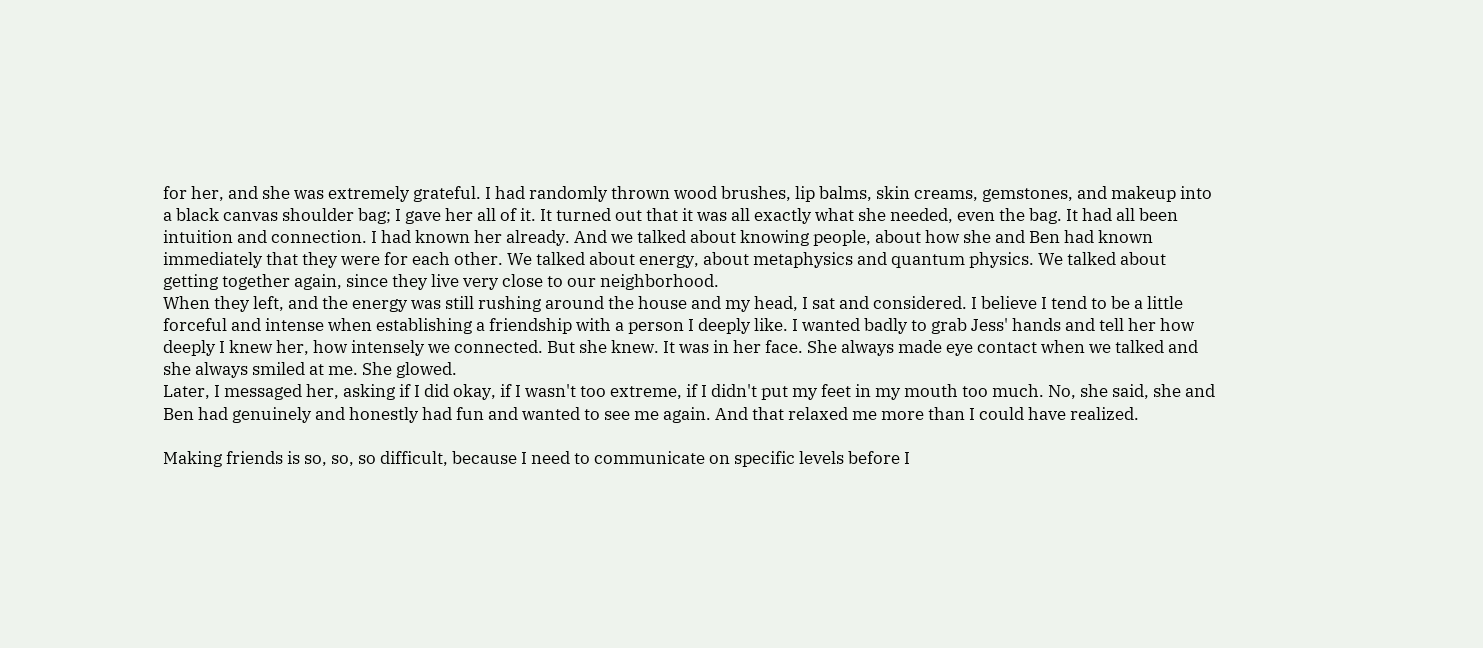for her, and she was extremely grateful. I had randomly thrown wood brushes, lip balms, skin creams, gemstones, and makeup into a black canvas shoulder bag; I gave her all of it. It turned out that it was all exactly what she needed, even the bag. It had all been intuition and connection. I had known her already. And we talked about knowing people, about how she and Ben had known immediately that they were for each other. We talked about energy, about metaphysics and quantum physics. We talked about getting together again, since they live very close to our neighborhood.
When they left, and the energy was still rushing around the house and my head, I sat and considered. I believe I tend to be a little forceful and intense when establishing a friendship with a person I deeply like. I wanted badly to grab Jess' hands and tell her how deeply I knew her, how intensely we connected. But she knew. It was in her face. She always made eye contact when we talked and she always smiled at me. She glowed.
Later, I messaged her, asking if I did okay, if I wasn't too extreme, if I didn't put my feet in my mouth too much. No, she said, she and Ben had genuinely and honestly had fun and wanted to see me again. And that relaxed me more than I could have realized.

Making friends is so, so, so difficult, because I need to communicate on specific levels before I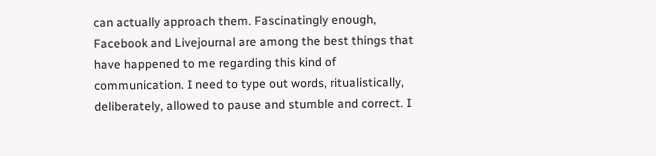can actually approach them. Fascinatingly enough, Facebook and Livejournal are among the best things that have happened to me regarding this kind of communication. I need to type out words, ritualistically, deliberately, allowed to pause and stumble and correct. I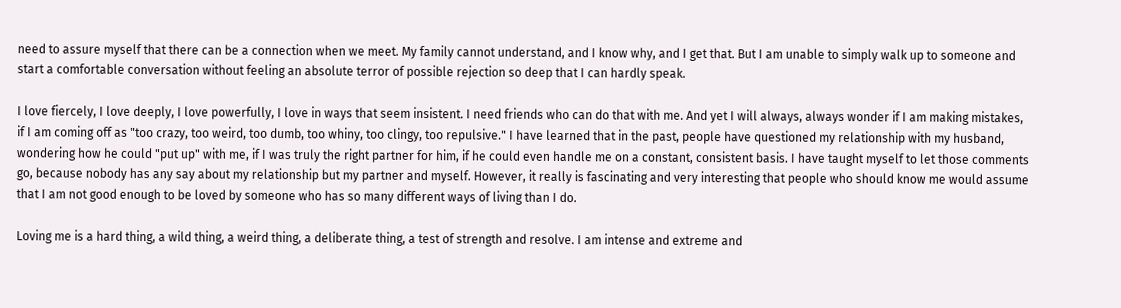need to assure myself that there can be a connection when we meet. My family cannot understand, and I know why, and I get that. But I am unable to simply walk up to someone and start a comfortable conversation without feeling an absolute terror of possible rejection so deep that I can hardly speak.

I love fiercely, I love deeply, I love powerfully, I love in ways that seem insistent. I need friends who can do that with me. And yet I will always, always wonder if I am making mistakes, if I am coming off as "too crazy, too weird, too dumb, too whiny, too clingy, too repulsive." I have learned that in the past, people have questioned my relationship with my husband, wondering how he could "put up" with me, if I was truly the right partner for him, if he could even handle me on a constant, consistent basis. I have taught myself to let those comments go, because nobody has any say about my relationship but my partner and myself. However, it really is fascinating and very interesting that people who should know me would assume that I am not good enough to be loved by someone who has so many different ways of living than I do.

Loving me is a hard thing, a wild thing, a weird thing, a deliberate thing, a test of strength and resolve. I am intense and extreme and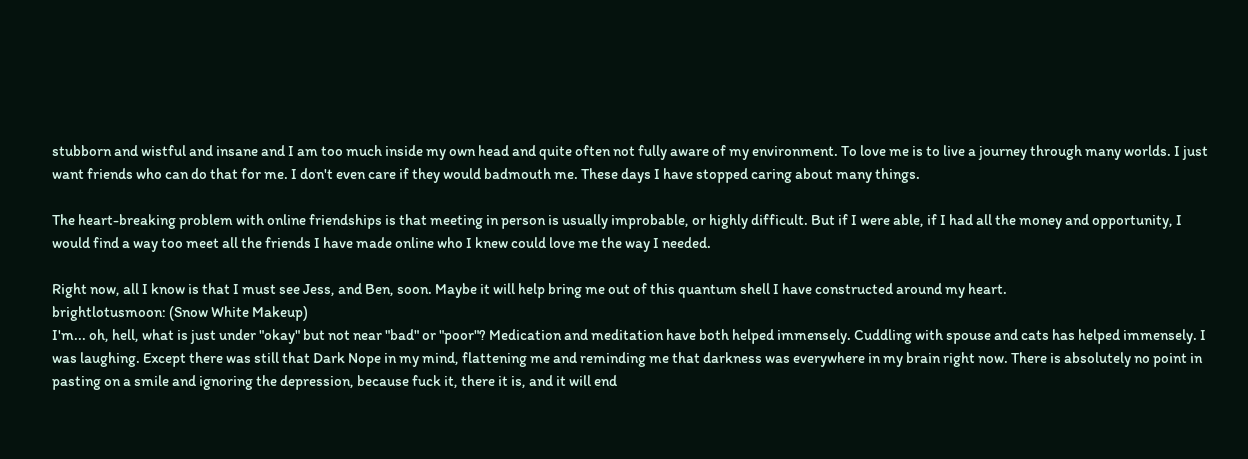stubborn and wistful and insane and I am too much inside my own head and quite often not fully aware of my environment. To love me is to live a journey through many worlds. I just want friends who can do that for me. I don't even care if they would badmouth me. These days I have stopped caring about many things.

The heart-breaking problem with online friendships is that meeting in person is usually improbable, or highly difficult. But if I were able, if I had all the money and opportunity, I would find a way too meet all the friends I have made online who I knew could love me the way I needed.

Right now, all I know is that I must see Jess, and Ben, soon. Maybe it will help bring me out of this quantum shell I have constructed around my heart.
brightlotusmoon: (Snow White Makeup)
I'm... oh, hell, what is just under "okay" but not near "bad" or "poor"? Medication and meditation have both helped immensely. Cuddling with spouse and cats has helped immensely. I was laughing. Except there was still that Dark Nope in my mind, flattening me and reminding me that darkness was everywhere in my brain right now. There is absolutely no point in pasting on a smile and ignoring the depression, because fuck it, there it is, and it will end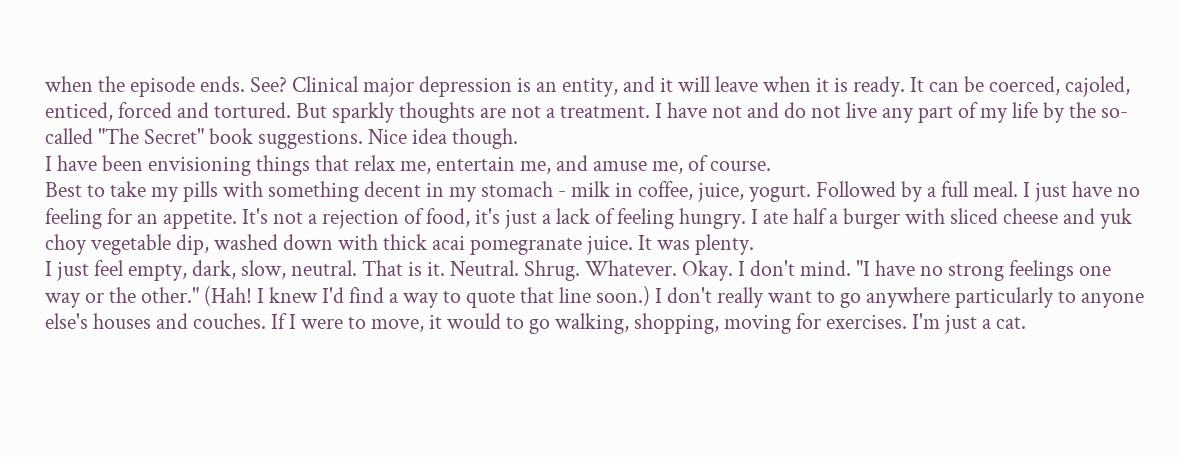when the episode ends. See? Clinical major depression is an entity, and it will leave when it is ready. It can be coerced, cajoled, enticed, forced and tortured. But sparkly thoughts are not a treatment. I have not and do not live any part of my life by the so-called "The Secret" book suggestions. Nice idea though.
I have been envisioning things that relax me, entertain me, and amuse me, of course.
Best to take my pills with something decent in my stomach - milk in coffee, juice, yogurt. Followed by a full meal. I just have no feeling for an appetite. It's not a rejection of food, it's just a lack of feeling hungry. I ate half a burger with sliced cheese and yuk choy vegetable dip, washed down with thick acai pomegranate juice. It was plenty.
I just feel empty, dark, slow, neutral. That is it. Neutral. Shrug. Whatever. Okay. I don't mind. "I have no strong feelings one way or the other." (Hah! I knew I'd find a way to quote that line soon.) I don't really want to go anywhere particularly to anyone else's houses and couches. If I were to move, it would to go walking, shopping, moving for exercises. I'm just a cat.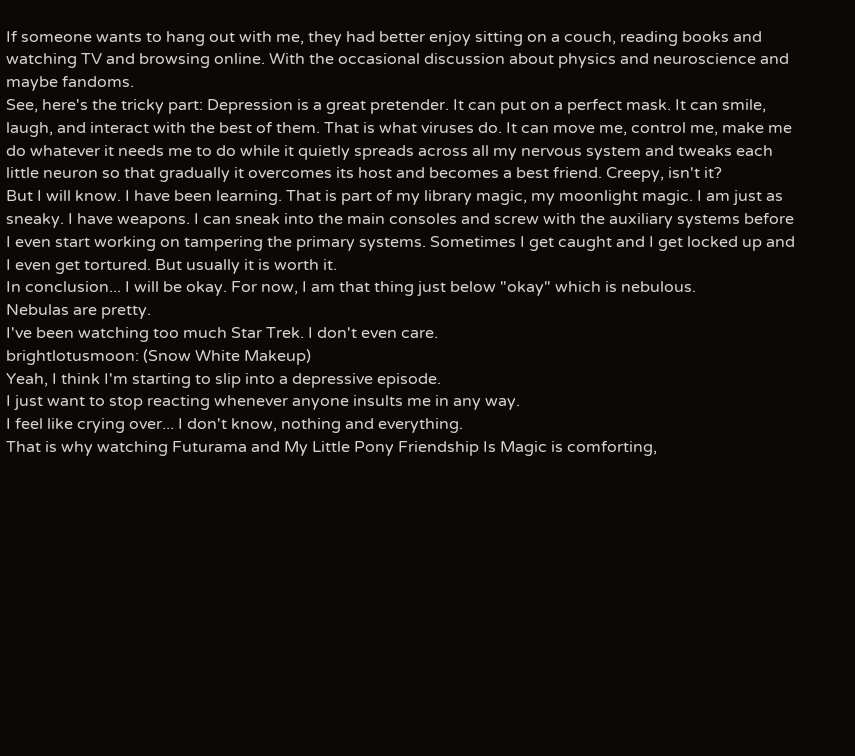If someone wants to hang out with me, they had better enjoy sitting on a couch, reading books and watching TV and browsing online. With the occasional discussion about physics and neuroscience and maybe fandoms.
See, here's the tricky part: Depression is a great pretender. It can put on a perfect mask. It can smile, laugh, and interact with the best of them. That is what viruses do. It can move me, control me, make me do whatever it needs me to do while it quietly spreads across all my nervous system and tweaks each little neuron so that gradually it overcomes its host and becomes a best friend. Creepy, isn't it?
But I will know. I have been learning. That is part of my library magic, my moonlight magic. I am just as sneaky. I have weapons. I can sneak into the main consoles and screw with the auxiliary systems before I even start working on tampering the primary systems. Sometimes I get caught and I get locked up and I even get tortured. But usually it is worth it.
In conclusion... I will be okay. For now, I am that thing just below "okay" which is nebulous.
Nebulas are pretty.
I've been watching too much Star Trek. I don't even care.
brightlotusmoon: (Snow White Makeup)
Yeah, I think I'm starting to slip into a depressive episode.
I just want to stop reacting whenever anyone insults me in any way.
I feel like crying over... I don't know, nothing and everything.
That is why watching Futurama and My Little Pony Friendship Is Magic is comforting,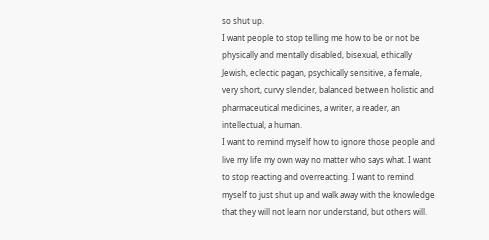so shut up.
I want people to stop telling me how to be or not be physically and mentally disabled, bisexual, ethically Jewish, eclectic pagan, psychically sensitive, a female, very short, curvy slender, balanced between holistic and pharmaceutical medicines, a writer, a reader, an intellectual, a human.
I want to remind myself how to ignore those people and live my life my own way no matter who says what. I want to stop reacting and overreacting. I want to remind myself to just shut up and walk away with the knowledge that they will not learn nor understand, but others will.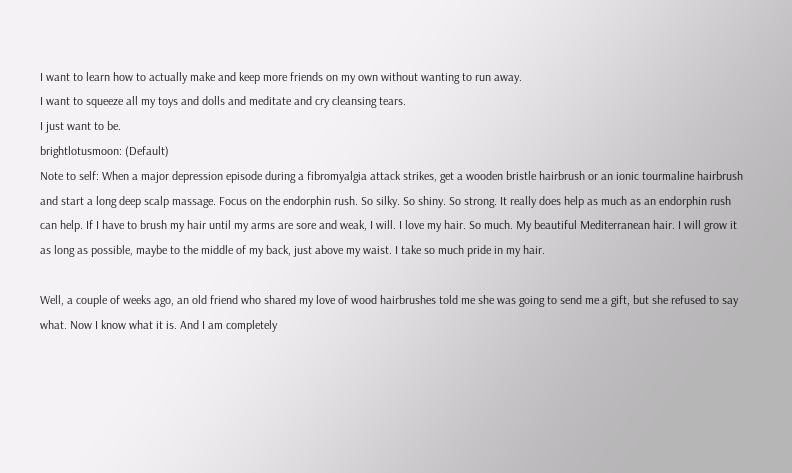I want to learn how to actually make and keep more friends on my own without wanting to run away.
I want to squeeze all my toys and dolls and meditate and cry cleansing tears.
I just want to be.
brightlotusmoon: (Default)
Note to self: When a major depression episode during a fibromyalgia attack strikes, get a wooden bristle hairbrush or an ionic tourmaline hairbrush and start a long deep scalp massage. Focus on the endorphin rush. So silky. So shiny. So strong. It really does help as much as an endorphin rush can help. If I have to brush my hair until my arms are sore and weak, I will. I love my hair. So much. My beautiful Mediterranean hair. I will grow it as long as possible, maybe to the middle of my back, just above my waist. I take so much pride in my hair.

Well, a couple of weeks ago, an old friend who shared my love of wood hairbrushes told me she was going to send me a gift, but she refused to say what. Now I know what it is. And I am completely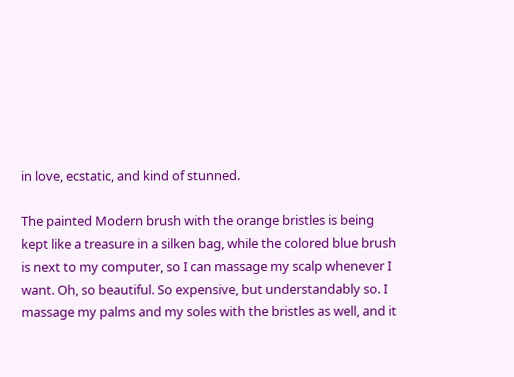in love, ecstatic, and kind of stunned.

The painted Modern brush with the orange bristles is being kept like a treasure in a silken bag, while the colored blue brush is next to my computer, so I can massage my scalp whenever I want. Oh, so beautiful. So expensive, but understandably so. I massage my palms and my soles with the bristles as well, and it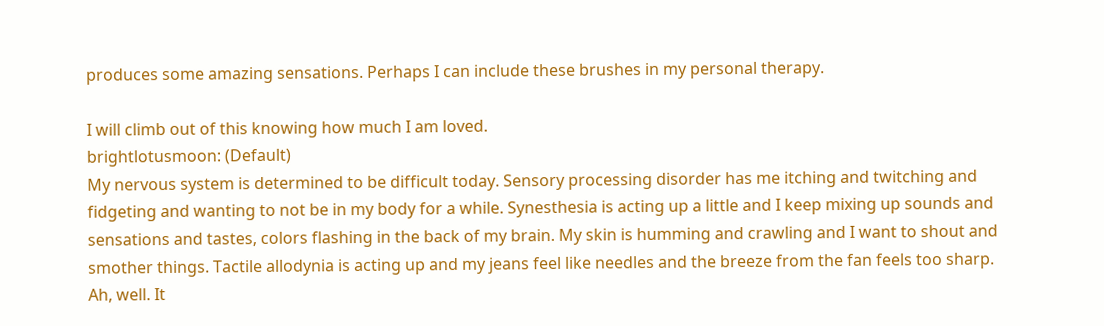produces some amazing sensations. Perhaps I can include these brushes in my personal therapy.

I will climb out of this knowing how much I am loved.
brightlotusmoon: (Default)
My nervous system is determined to be difficult today. Sensory processing disorder has me itching and twitching and fidgeting and wanting to not be in my body for a while. Synesthesia is acting up a little and I keep mixing up sounds and sensations and tastes, colors flashing in the back of my brain. My skin is humming and crawling and I want to shout and smother things. Tactile allodynia is acting up and my jeans feel like needles and the breeze from the fan feels too sharp.
Ah, well. It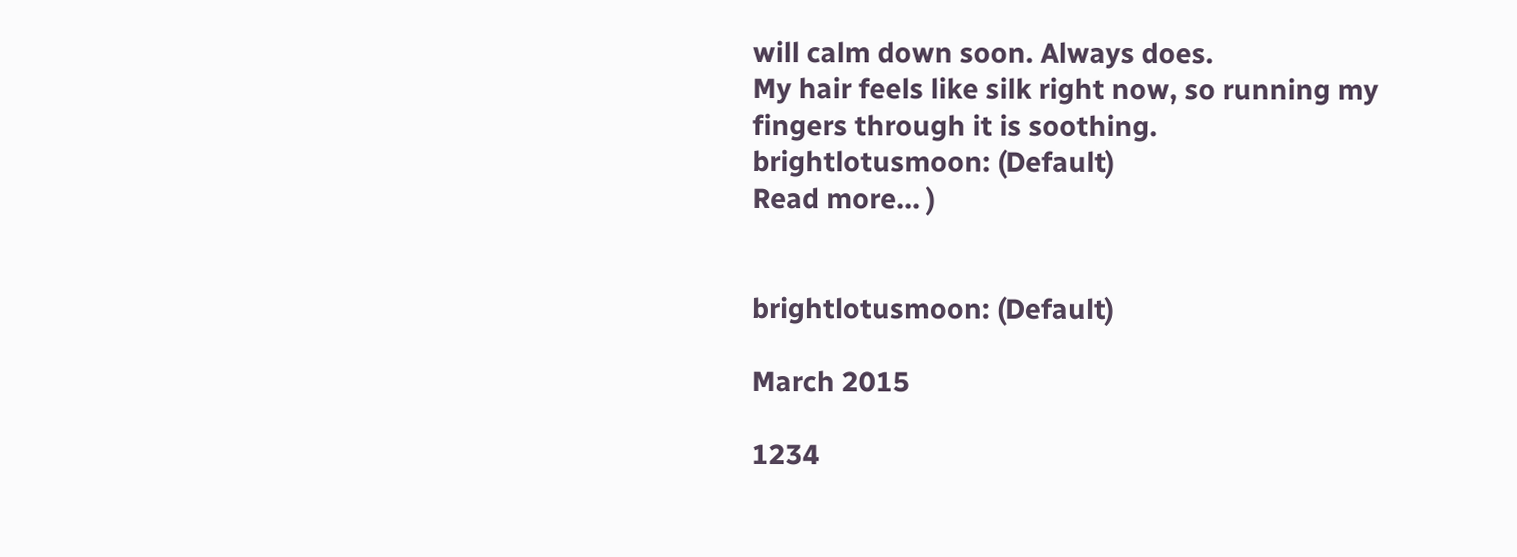will calm down soon. Always does.
My hair feels like silk right now, so running my fingers through it is soothing.
brightlotusmoon: (Default)
Read more... )


brightlotusmoon: (Default)

March 2015

1234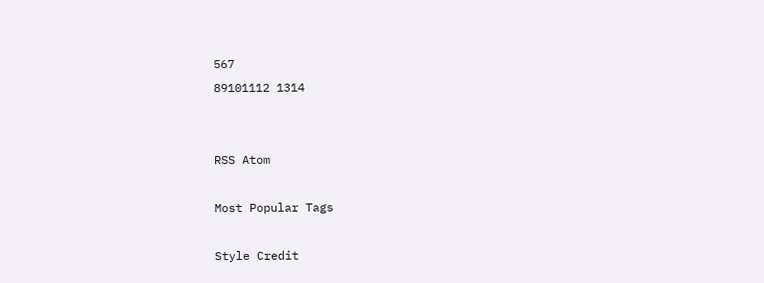567
89101112 1314


RSS Atom

Most Popular Tags

Style Credit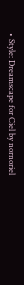• Style: Dreamscape for Ciel by nornoriel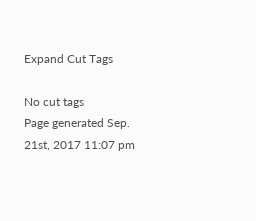Expand Cut Tags

No cut tags
Page generated Sep. 21st, 2017 11:07 pm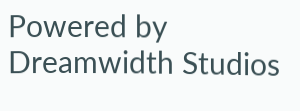Powered by Dreamwidth Studios